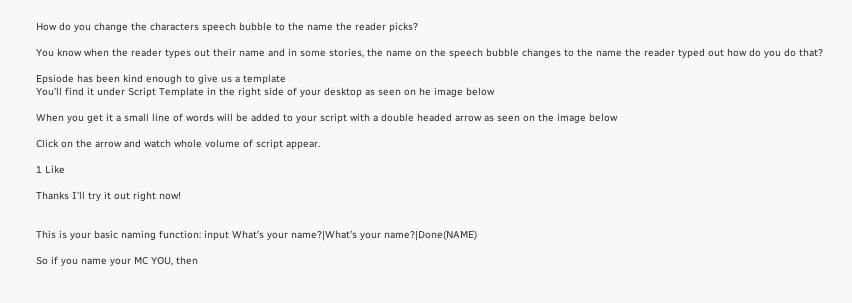How do you change the characters speech bubble to the name the reader picks?

You know when the reader types out their name and in some stories, the name on the speech bubble changes to the name the reader typed out how do you do that?

Epsiode has been kind enough to give us a template
You’ll find it under Script Template in the right side of your desktop as seen on he image below

When you get it a small line of words will be added to your script with a double headed arrow as seen on the image below

Click on the arrow and watch whole volume of script appear.

1 Like

Thanks I’ll try it out right now!


This is your basic naming function: input What’s your name?|What’s your name?|Done(NAME)

So if you name your MC YOU, then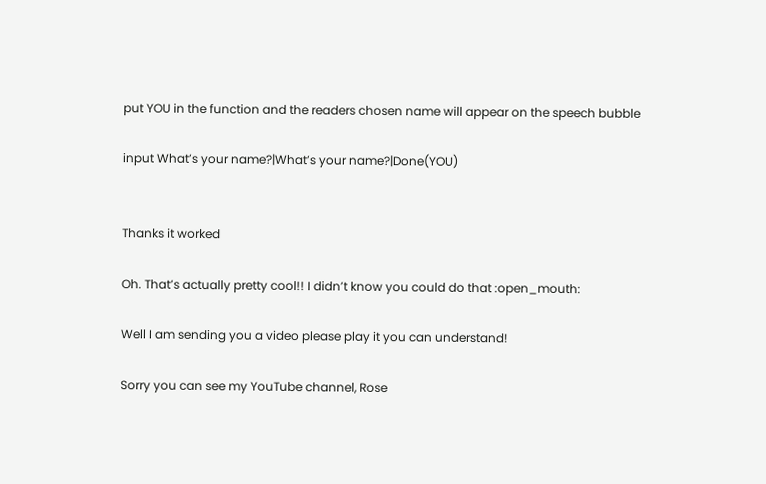put YOU in the function and the readers chosen name will appear on the speech bubble

input What’s your name?|What’s your name?|Done(YOU)


Thanks it worked

Oh. That’s actually pretty cool!! I didn’t know you could do that :open_mouth:

Well I am sending you a video please play it you can understand!

Sorry you can see my YouTube channel, Rose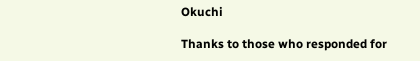Okuchi

Thanks to those who responded for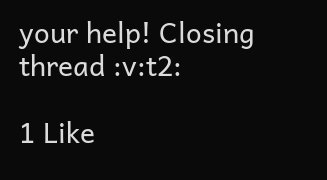your help! Closing thread :v:t2:

1 Like